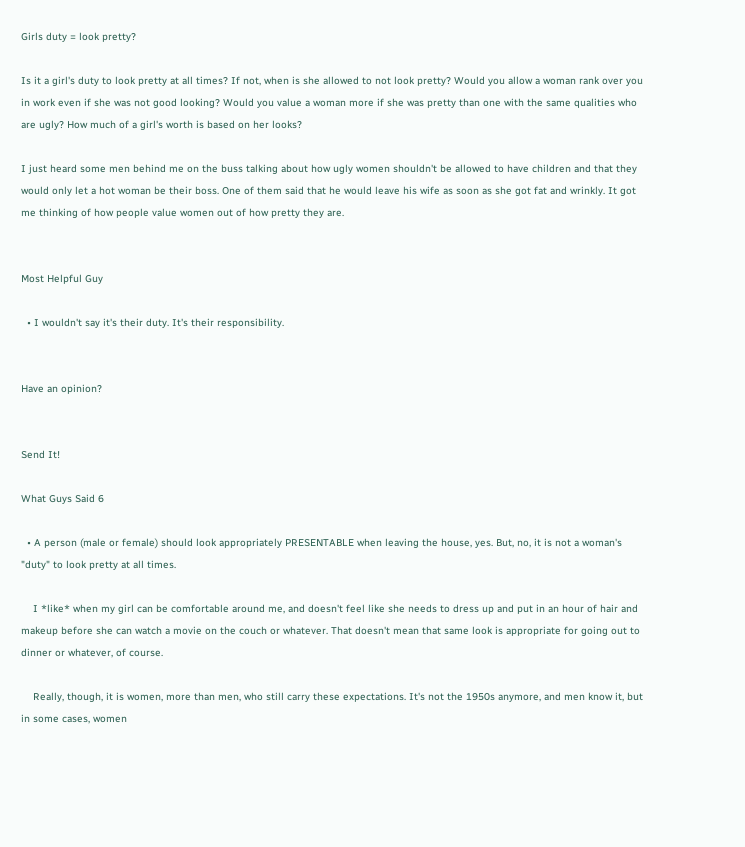Girls duty = look pretty?

Is it a girl's duty to look pretty at all times? If not, when is she allowed to not look pretty? Would you allow a woman rank over you in work even if she was not good looking? Would you value a woman more if she was pretty than one with the same qualities who are ugly? How much of a girl's worth is based on her looks?

I just heard some men behind me on the buss talking about how ugly women shouldn't be allowed to have children and that they would only let a hot woman be their boss. One of them said that he would leave his wife as soon as she got fat and wrinkly. It got me thinking of how people value women out of how pretty they are.


Most Helpful Guy

  • I wouldn't say it's their duty. It's their responsibility.


Have an opinion?


Send It!

What Guys Said 6

  • A person (male or female) should look appropriately PRESENTABLE when leaving the house, yes. But, no, it is not a woman's "duty" to look pretty at all times.

    I *like* when my girl can be comfortable around me, and doesn't feel like she needs to dress up and put in an hour of hair and makeup before she can watch a movie on the couch or whatever. That doesn't mean that same look is appropriate for going out to dinner or whatever, of course.

    Really, though, it is women, more than men, who still carry these expectations. It's not the 1950s anymore, and men know it, but in some cases, women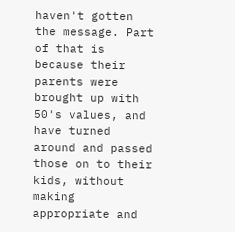haven't gotten the message. Part of that is because their parents were brought up with 50's values, and have turned around and passed those on to their kids, without making appropriate and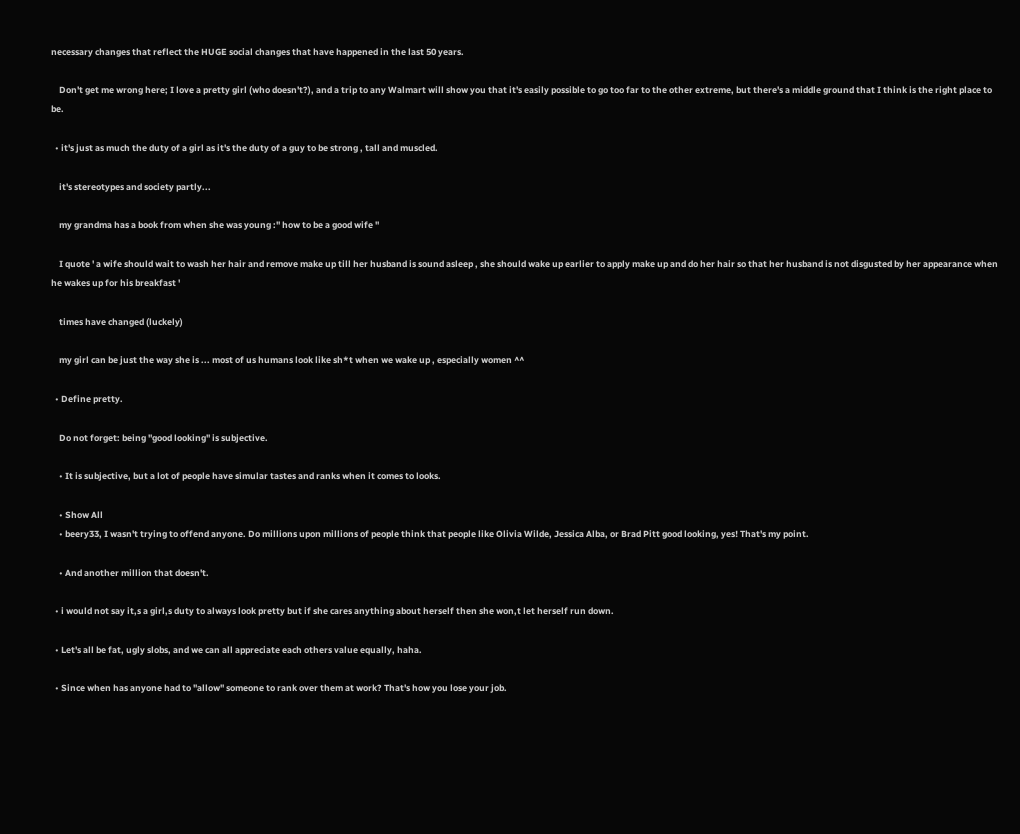necessary changes that reflect the HUGE social changes that have happened in the last 50 years.

    Don't get me wrong here; I love a pretty girl (who doesn't?), and a trip to any Walmart will show you that it's easily possible to go too far to the other extreme, but there's a middle ground that I think is the right place to be.

  • it's just as much the duty of a girl as it's the duty of a guy to be strong , tall and muscled.

    it's stereotypes and society partly...

    my grandma has a book from when she was young :" how to be a good wife "

    I quote ' a wife should wait to wash her hair and remove make up till her husband is sound asleep , she should wake up earlier to apply make up and do her hair so that her husband is not disgusted by her appearance when he wakes up for his breakfast '

    times have changed (luckely)

    my girl can be just the way she is ... most of us humans look like sh*t when we wake up , especially women ^^

  • Define pretty.

    Do not forget: being "good looking" is subjective.

    • It is subjective, but a lot of people have simular tastes and ranks when it comes to looks.

    • Show All
    • beery33, I wasn't trying to offend anyone. Do millions upon millions of people think that people like Olivia Wilde, Jessica Alba, or Brad Pitt good looking, yes! That's my point.

    • And another million that doesn't.

  • i would not say it,s a girl,s duty to always look pretty but if she cares anything about herself then she won,t let herself run down.

  • Let's all be fat, ugly slobs, and we can all appreciate each others value equally, haha.

  • Since when has anyone had to "allow" someone to rank over them at work? That's how you lose your job.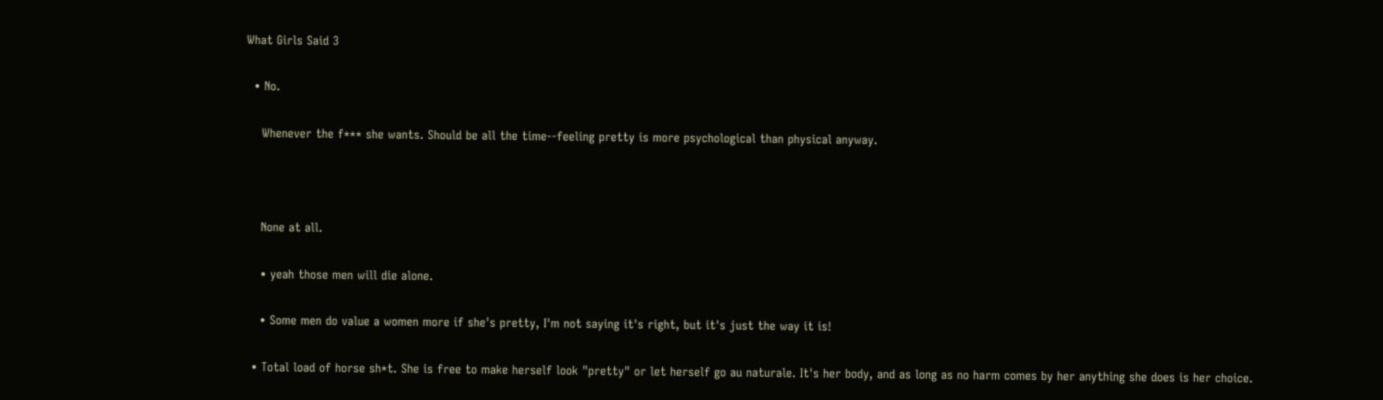What Girls Said 3

  • No.

    Whenever the f*** she wants. Should be all the time--feeling pretty is more psychological than physical anyway.



    None at all.

    • yeah those men will die alone.

    • Some men do value a women more if she's pretty, I'm not saying it's right, but it's just the way it is!

  • Total load of horse sh*t. She is free to make herself look "pretty" or let herself go au naturale. It's her body, and as long as no harm comes by her anything she does is her choice.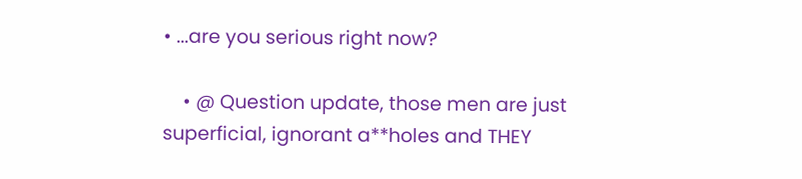• ...are you serious right now?

    • @ Question update, those men are just superficial, ignorant a**holes and THEY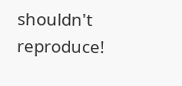shouldn't reproduce!